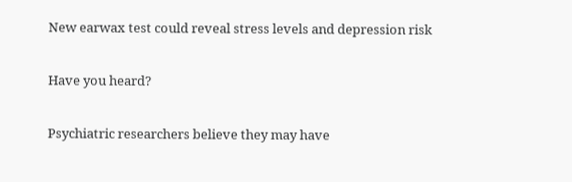New earwax test could reveal stress levels and depression risk

Have you heard?

Psychiatric researchers believe they may have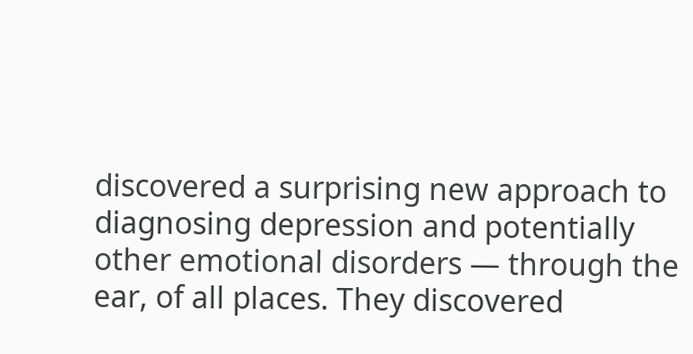discovered a surprising new approach to diagnosing depression and potentially other emotional disorders — through the ear, of all places. They discovered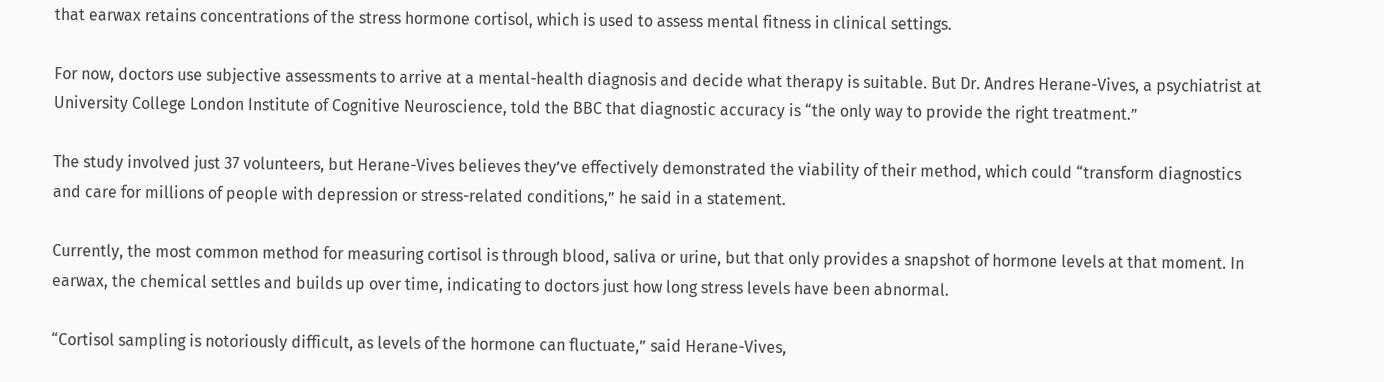that earwax retains concentrations of the stress hormone cortisol, which is used to assess mental fitness in clinical settings.

For now, doctors use subjective assessments to arrive at a mental-health diagnosis and decide what therapy is suitable. But Dr. Andres Herane-Vives, a psychiatrist at University College London Institute of Cognitive Neuroscience, told the BBC that diagnostic accuracy is “the only way to provide the right treatment.”

The study involved just 37 volunteers, but Herane-Vives believes they’ve effectively demonstrated the viability of their method, which could “transform diagnostics and care for millions of people with depression or stress-related conditions,” he said in a statement.

Currently, the most common method for measuring cortisol is through blood, saliva or urine, but that only provides a snapshot of hormone levels at that moment. In earwax, the chemical settles and builds up over time, indicating to doctors just how long stress levels have been abnormal.

“Cortisol sampling is notoriously difficult, as levels of the hormone can fluctuate,” said Herane-Vives,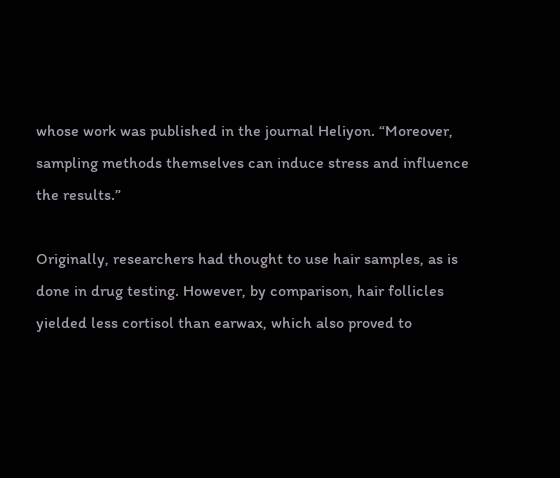whose work was published in the journal Heliyon. “Moreover, sampling methods themselves can induce stress and influence the results.”

Originally, researchers had thought to use hair samples, as is done in drug testing. However, by comparison, hair follicles yielded less cortisol than earwax, which also proved to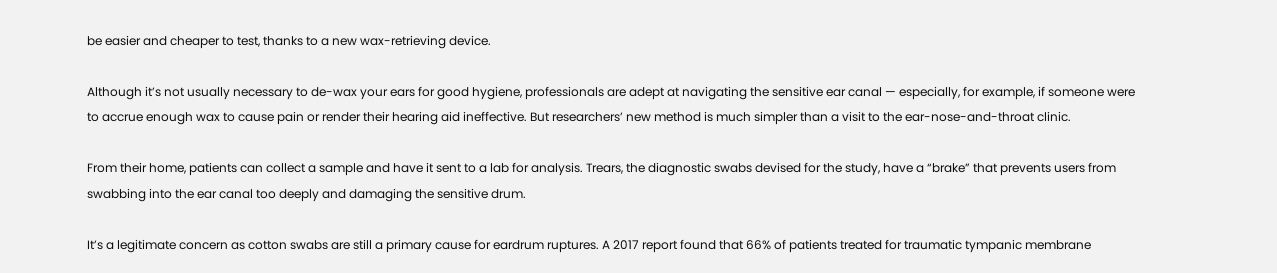be easier and cheaper to test, thanks to a new wax-retrieving device.

Although it’s not usually necessary to de-wax your ears for good hygiene, professionals are adept at navigating the sensitive ear canal — especially, for example, if someone were to accrue enough wax to cause pain or render their hearing aid ineffective. But researchers’ new method is much simpler than a visit to the ear-nose-and-throat clinic.

From their home, patients can collect a sample and have it sent to a lab for analysis. Trears, the diagnostic swabs devised for the study, have a “brake” that prevents users from swabbing into the ear canal too deeply and damaging the sensitive drum.

It’s a legitimate concern as cotton swabs are still a primary cause for eardrum ruptures. A 2017 report found that 66% of patients treated for traumatic tympanic membrane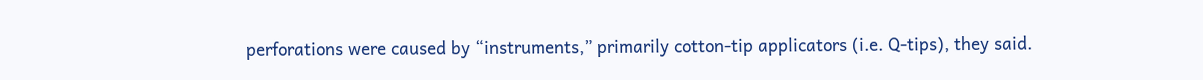perforations were caused by “instruments,” primarily cotton-tip applicators (i.e. Q-tips), they said.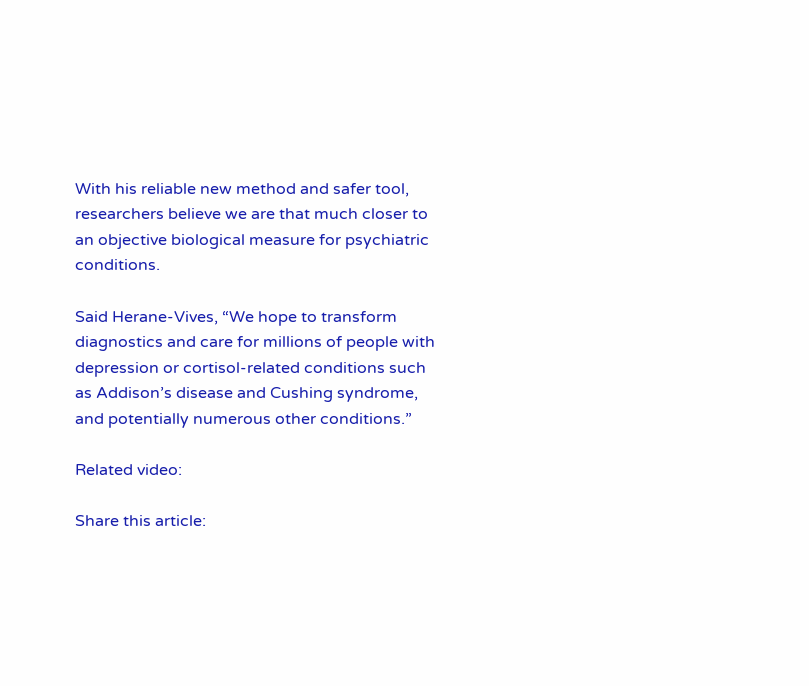With his reliable new method and safer tool, researchers believe we are that much closer to an objective biological measure for psychiatric conditions.

Said Herane-Vives, “We hope to transform diagnostics and care for millions of people with depression or cortisol-related conditions such as Addison’s disease and Cushing syndrome, and potentially numerous other conditions.”

Related video:

Share this article: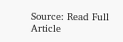Source: Read Full Article